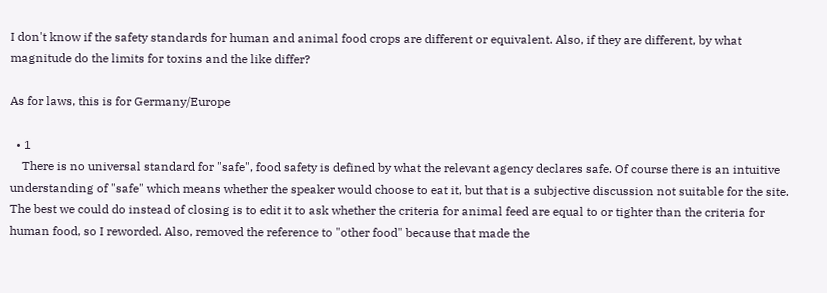I don't know if the safety standards for human and animal food crops are different or equivalent. Also, if they are different, by what magnitude do the limits for toxins and the like differ?

As for laws, this is for Germany/Europe

  • 1
    There is no universal standard for "safe", food safety is defined by what the relevant agency declares safe. Of course there is an intuitive understanding of "safe" which means whether the speaker would choose to eat it, but that is a subjective discussion not suitable for the site. The best we could do instead of closing is to edit it to ask whether the criteria for animal feed are equal to or tighter than the criteria for human food, so I reworded. Also, removed the reference to "other food" because that made the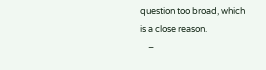question too broad, which is a close reason.
    –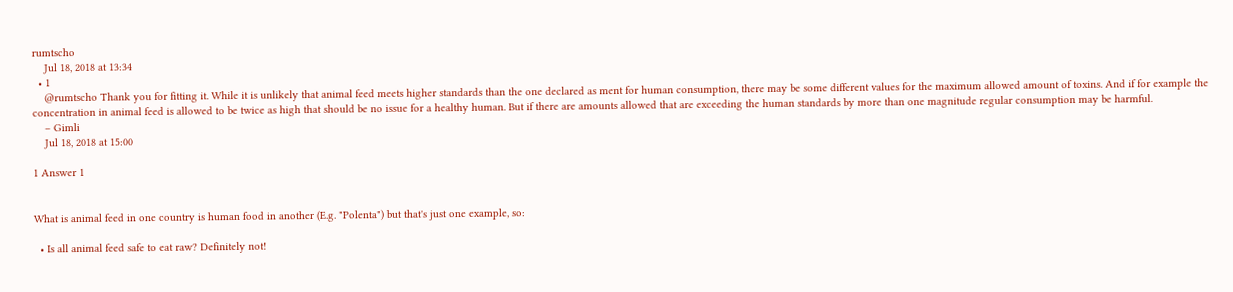rumtscho
    Jul 18, 2018 at 13:34
  • 1
    @rumtscho Thank you for fitting it. While it is unlikely that animal feed meets higher standards than the one declared as ment for human consumption, there may be some different values for the maximum allowed amount of toxins. And if for example the concentration in animal feed is allowed to be twice as high that should be no issue for a healthy human. But if there are amounts allowed that are exceeding the human standards by more than one magnitude regular consumption may be harmful.
    – Gimli
    Jul 18, 2018 at 15:00

1 Answer 1


What is animal feed in one country is human food in another (E.g. "Polenta") but that's just one example, so:

  • Is all animal feed safe to eat raw? Definitely not!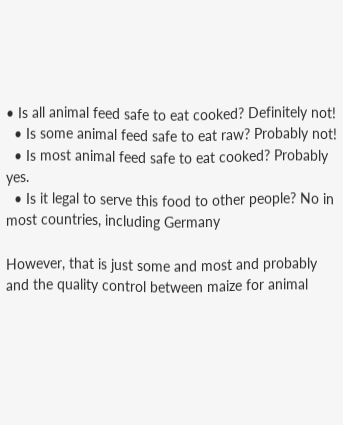• Is all animal feed safe to eat cooked? Definitely not!
  • Is some animal feed safe to eat raw? Probably not!
  • Is most animal feed safe to eat cooked? Probably yes.
  • Is it legal to serve this food to other people? No in most countries, including Germany

However, that is just some and most and probably and the quality control between maize for animal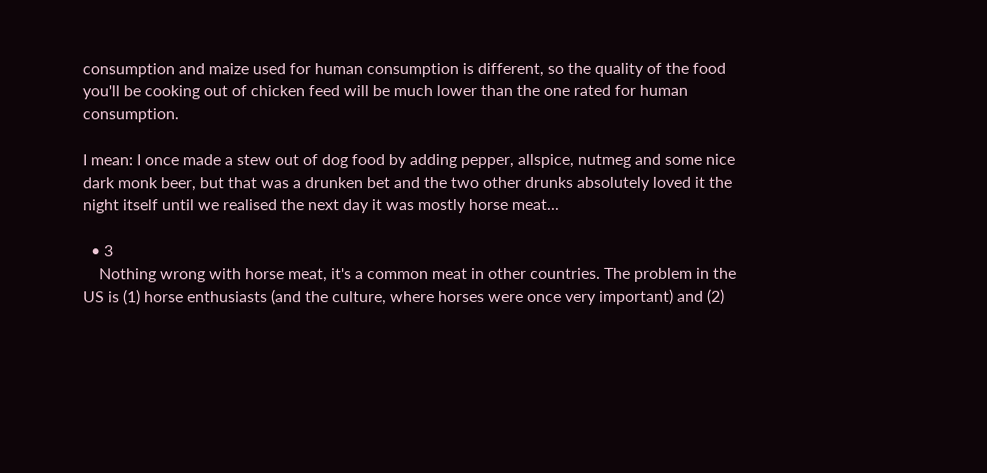consumption and maize used for human consumption is different, so the quality of the food you'll be cooking out of chicken feed will be much lower than the one rated for human consumption.

I mean: I once made a stew out of dog food by adding pepper, allspice, nutmeg and some nice dark monk beer, but that was a drunken bet and the two other drunks absolutely loved it the night itself until we realised the next day it was mostly horse meat...

  • 3
    Nothing wrong with horse meat, it's a common meat in other countries. The problem in the US is (1) horse enthusiasts (and the culture, where horses were once very important) and (2)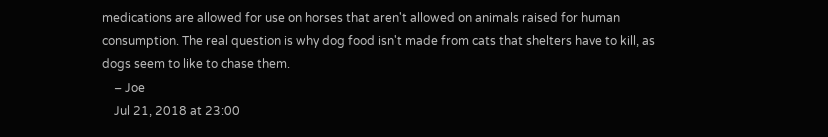medications are allowed for use on horses that aren't allowed on animals raised for human consumption. The real question is why dog food isn't made from cats that shelters have to kill, as dogs seem to like to chase them.
    – Joe
    Jul 21, 2018 at 23:00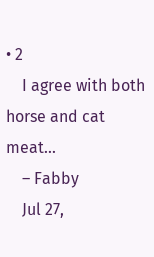• 2
    I agree with both horse and cat meat...
    – Fabby
    Jul 27,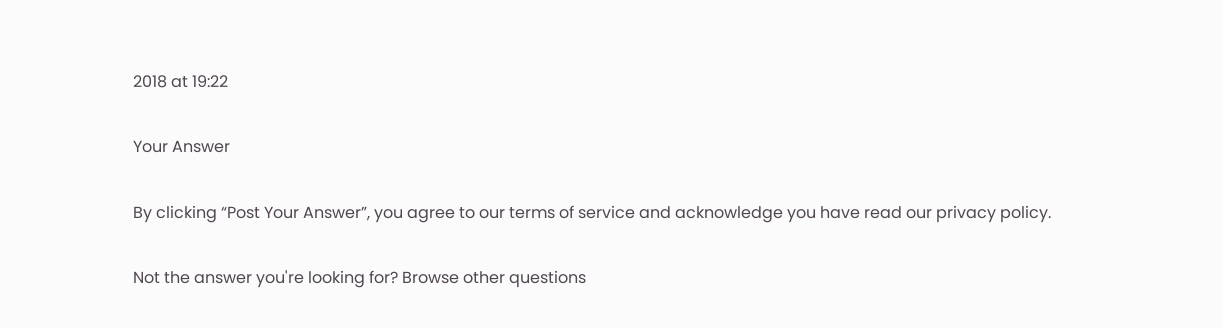2018 at 19:22

Your Answer

By clicking “Post Your Answer”, you agree to our terms of service and acknowledge you have read our privacy policy.

Not the answer you're looking for? Browse other questions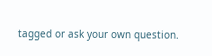tagged or ask your own question.